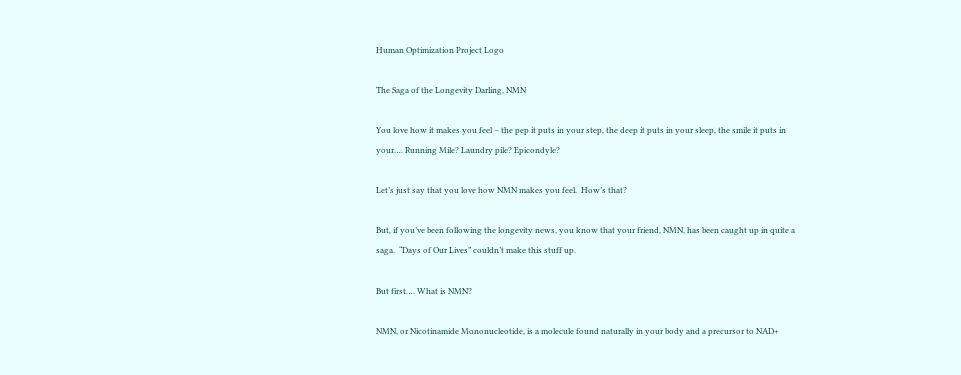Human Optimization Project Logo

The Saga of the Longevity Darling, NMN

You love how it makes you feel – the pep it puts in your step, the deep it puts in your sleep, the smile it puts in your…. Running Mile? Laundry pile? Epicondyle?

Let’s just say that you love how NMN makes you feel.  How’s that?

But, if you’ve been following the longevity news, you know that your friend, NMN, has been caught up in quite a saga.  “Days of Our Lives” couldn’t make this stuff up.

But first…. What is NMN?

NMN, or Nicotinamide Mononucleotide, is a molecule found naturally in your body and a precursor to NAD+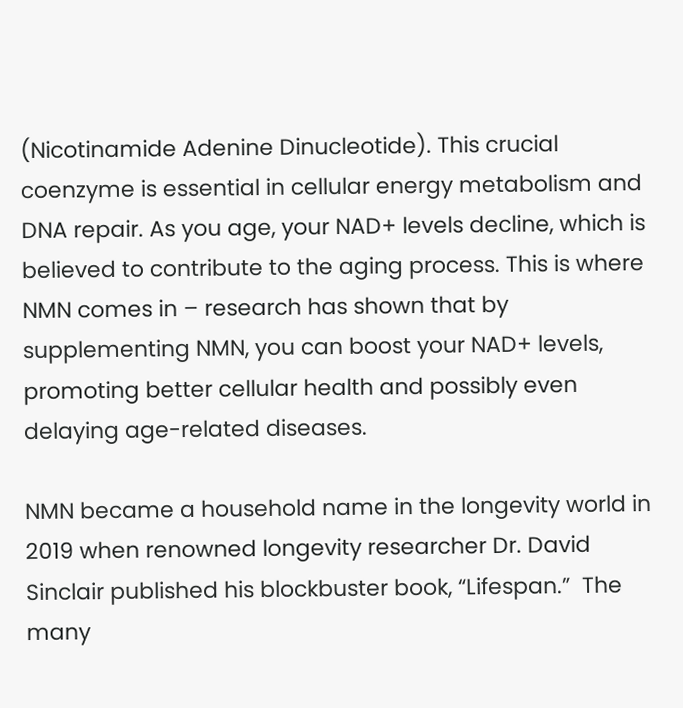(Nicotinamide Adenine Dinucleotide). This crucial coenzyme is essential in cellular energy metabolism and DNA repair. As you age, your NAD+ levels decline, which is believed to contribute to the aging process. This is where NMN comes in – research has shown that by supplementing NMN, you can boost your NAD+ levels, promoting better cellular health and possibly even delaying age-related diseases.

NMN became a household name in the longevity world in 2019 when renowned longevity researcher Dr. David Sinclair published his blockbuster book, “Lifespan.”  The many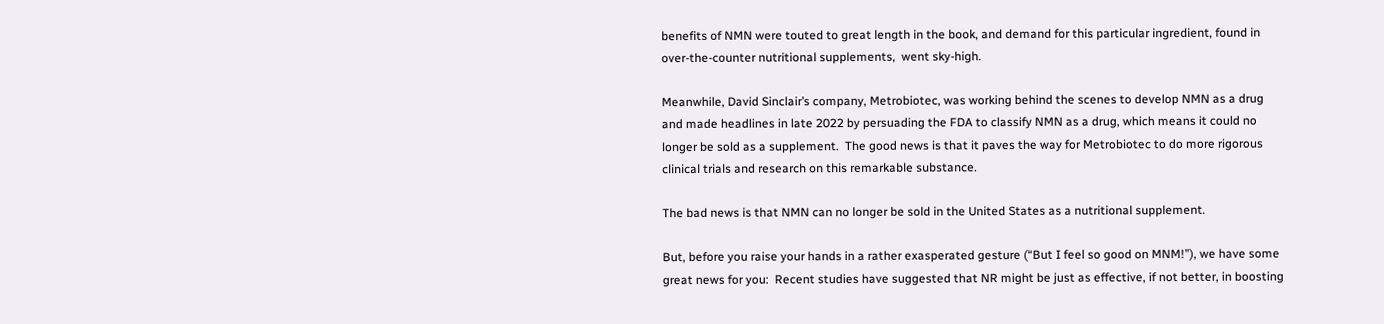benefits of NMN were touted to great length in the book, and demand for this particular ingredient, found in over-the-counter nutritional supplements,  went sky-high.

Meanwhile, David Sinclair’s company, Metrobiotec, was working behind the scenes to develop NMN as a drug and made headlines in late 2022 by persuading the FDA to classify NMN as a drug, which means it could no longer be sold as a supplement.  The good news is that it paves the way for Metrobiotec to do more rigorous clinical trials and research on this remarkable substance.

The bad news is that NMN can no longer be sold in the United States as a nutritional supplement.

But, before you raise your hands in a rather exasperated gesture (“But I feel so good on MNM!”), we have some great news for you:  Recent studies have suggested that NR might be just as effective, if not better, in boosting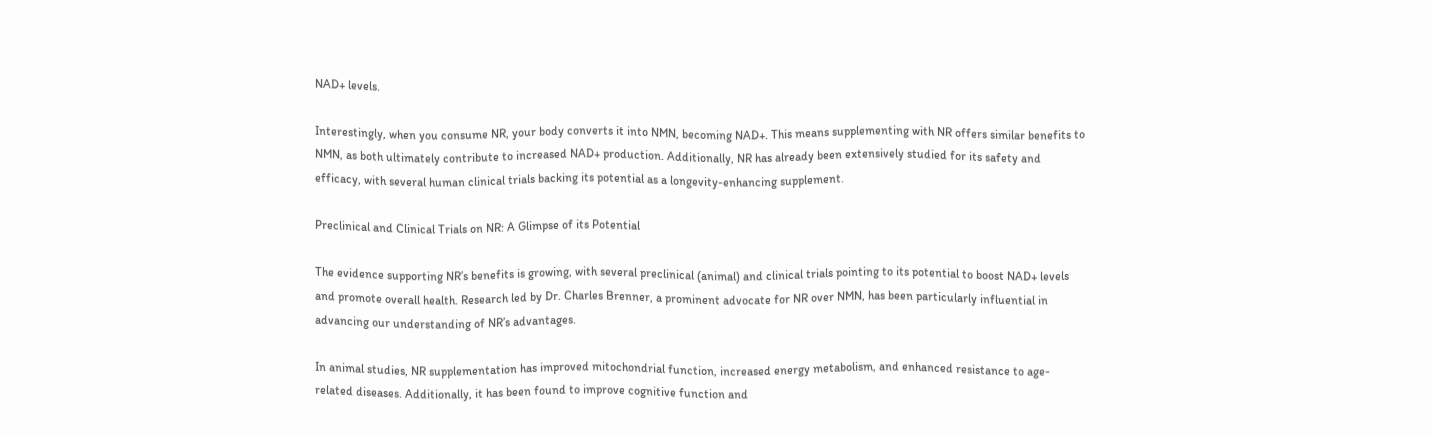NAD+ levels.

Interestingly, when you consume NR, your body converts it into NMN, becoming NAD+. This means supplementing with NR offers similar benefits to NMN, as both ultimately contribute to increased NAD+ production. Additionally, NR has already been extensively studied for its safety and efficacy, with several human clinical trials backing its potential as a longevity-enhancing supplement.

Preclinical and Clinical Trials on NR: A Glimpse of its Potential

The evidence supporting NR’s benefits is growing, with several preclinical (animal) and clinical trials pointing to its potential to boost NAD+ levels and promote overall health. Research led by Dr. Charles Brenner, a prominent advocate for NR over NMN, has been particularly influential in advancing our understanding of NR’s advantages.

In animal studies, NR supplementation has improved mitochondrial function, increased energy metabolism, and enhanced resistance to age-related diseases. Additionally, it has been found to improve cognitive function and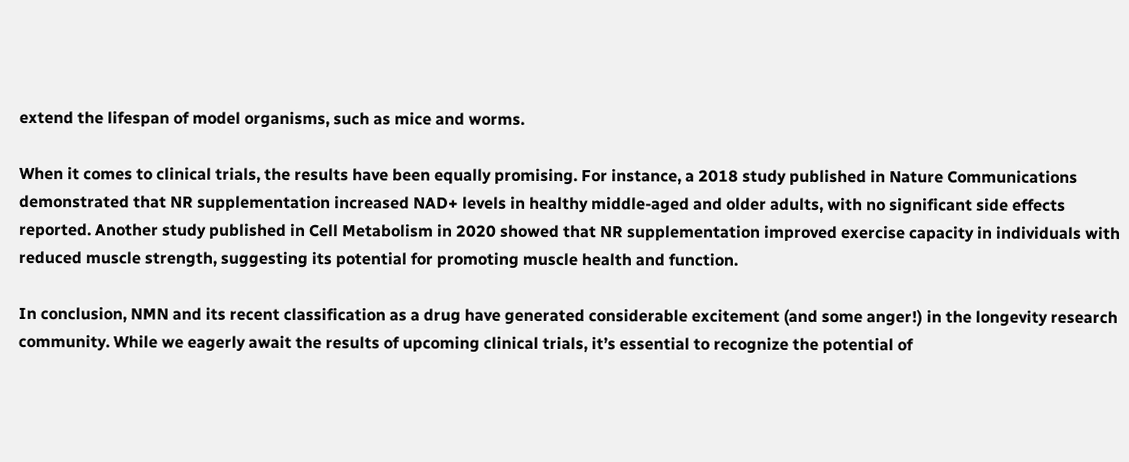extend the lifespan of model organisms, such as mice and worms.

When it comes to clinical trials, the results have been equally promising. For instance, a 2018 study published in Nature Communications demonstrated that NR supplementation increased NAD+ levels in healthy middle-aged and older adults, with no significant side effects reported. Another study published in Cell Metabolism in 2020 showed that NR supplementation improved exercise capacity in individuals with reduced muscle strength, suggesting its potential for promoting muscle health and function.

In conclusion, NMN and its recent classification as a drug have generated considerable excitement (and some anger!) in the longevity research community. While we eagerly await the results of upcoming clinical trials, it’s essential to recognize the potential of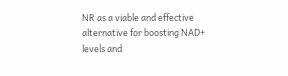NR as a viable and effective alternative for boosting NAD+ levels and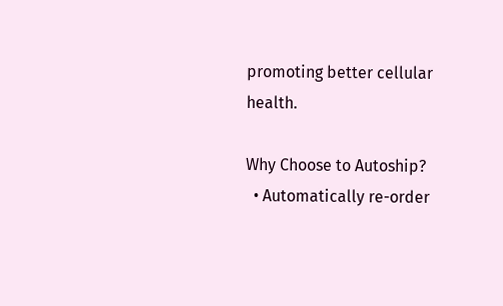promoting better cellular health.

Why Choose to Autoship?
  • Automatically re-order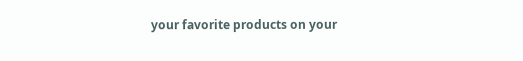your favorite products on your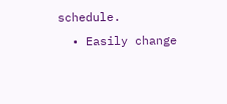schedule.
  • Easily change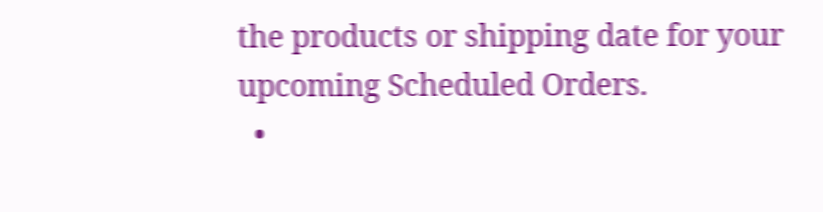the products or shipping date for your upcoming Scheduled Orders.
  •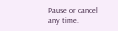Pause or cancel any time.